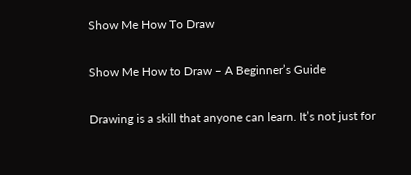Show Me How To Draw

Show Me How to Draw – A Beginner’s Guide

Drawing is a skill that anyone can learn. It’s not just for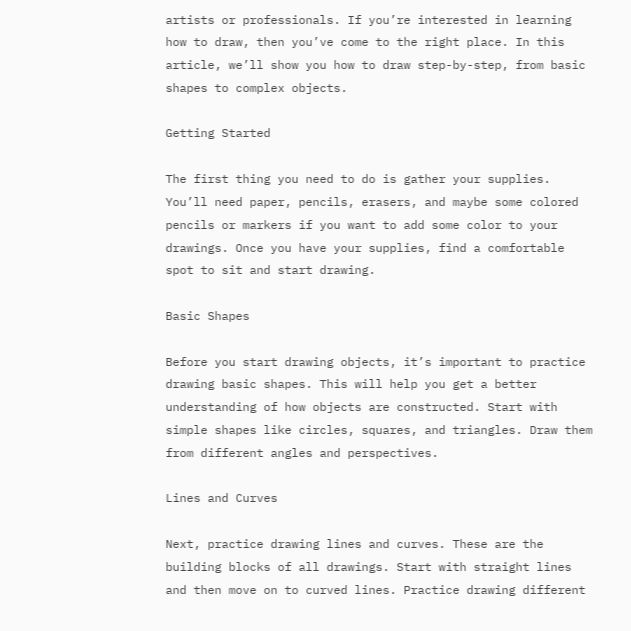artists or professionals. If you’re interested in learning how to draw, then you’ve come to the right place. In this article, we’ll show you how to draw step-by-step, from basic shapes to complex objects.

Getting Started

The first thing you need to do is gather your supplies. You’ll need paper, pencils, erasers, and maybe some colored pencils or markers if you want to add some color to your drawings. Once you have your supplies, find a comfortable spot to sit and start drawing.

Basic Shapes

Before you start drawing objects, it’s important to practice drawing basic shapes. This will help you get a better understanding of how objects are constructed. Start with simple shapes like circles, squares, and triangles. Draw them from different angles and perspectives.

Lines and Curves

Next, practice drawing lines and curves. These are the building blocks of all drawings. Start with straight lines and then move on to curved lines. Practice drawing different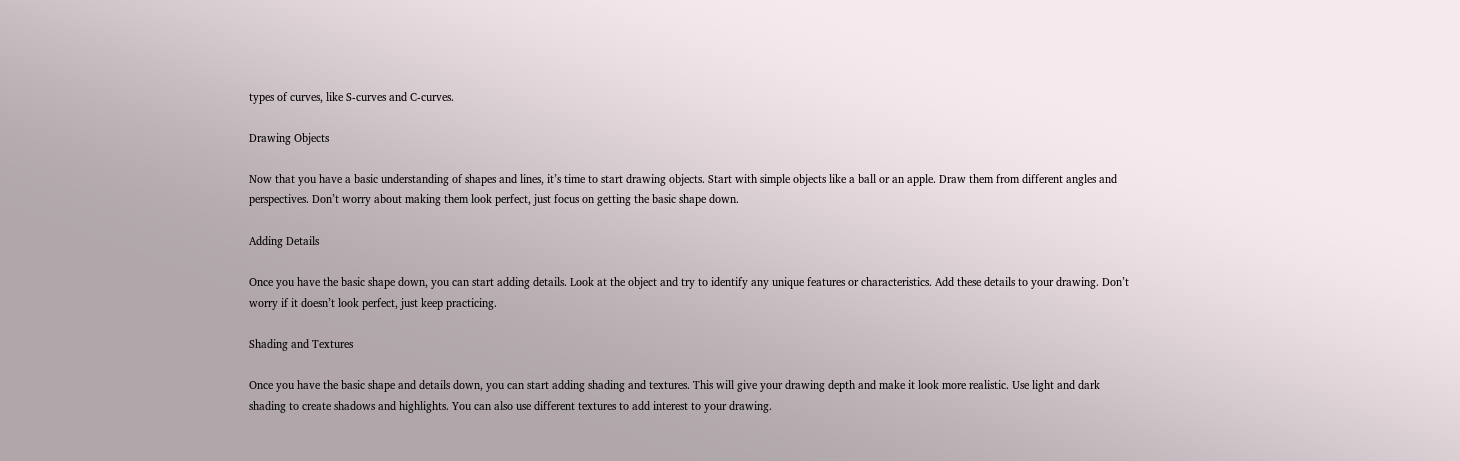types of curves, like S-curves and C-curves.

Drawing Objects

Now that you have a basic understanding of shapes and lines, it’s time to start drawing objects. Start with simple objects like a ball or an apple. Draw them from different angles and perspectives. Don’t worry about making them look perfect, just focus on getting the basic shape down.

Adding Details

Once you have the basic shape down, you can start adding details. Look at the object and try to identify any unique features or characteristics. Add these details to your drawing. Don’t worry if it doesn’t look perfect, just keep practicing.

Shading and Textures

Once you have the basic shape and details down, you can start adding shading and textures. This will give your drawing depth and make it look more realistic. Use light and dark shading to create shadows and highlights. You can also use different textures to add interest to your drawing.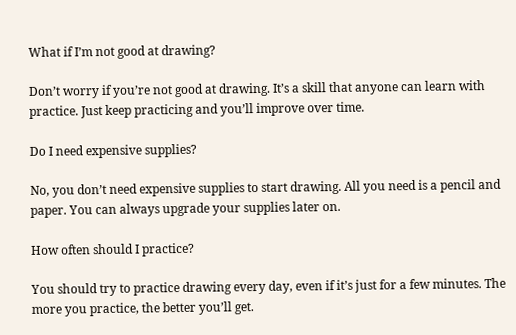What if I’m not good at drawing?

Don’t worry if you’re not good at drawing. It’s a skill that anyone can learn with practice. Just keep practicing and you’ll improve over time.

Do I need expensive supplies?

No, you don’t need expensive supplies to start drawing. All you need is a pencil and paper. You can always upgrade your supplies later on.

How often should I practice?

You should try to practice drawing every day, even if it’s just for a few minutes. The more you practice, the better you’ll get.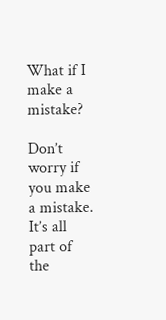What if I make a mistake?

Don’t worry if you make a mistake. It’s all part of the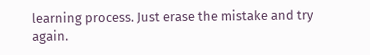learning process. Just erase the mistake and try again.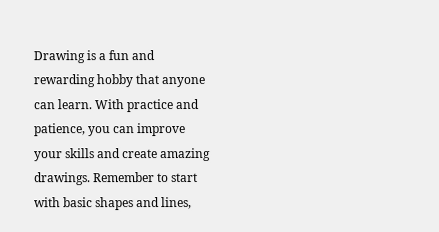Drawing is a fun and rewarding hobby that anyone can learn. With practice and patience, you can improve your skills and create amazing drawings. Remember to start with basic shapes and lines,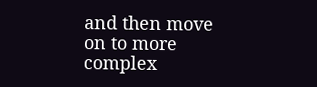and then move on to more complex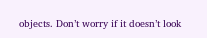objects. Don’t worry if it doesn’t look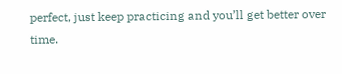perfect, just keep practicing and you’ll get better over time.